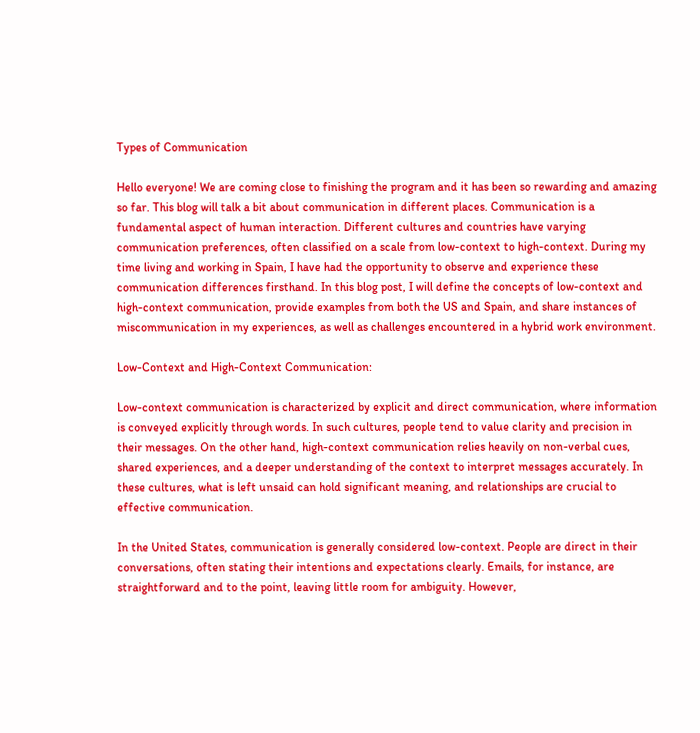Types of Communication

Hello everyone! We are coming close to finishing the program and it has been so rewarding and amazing so far. This blog will talk a bit about communication in different places. Communication is a fundamental aspect of human interaction. Different cultures and countries have varying communication preferences, often classified on a scale from low-context to high-context. During my time living and working in Spain, I have had the opportunity to observe and experience these communication differences firsthand. In this blog post, I will define the concepts of low-context and high-context communication, provide examples from both the US and Spain, and share instances of miscommunication in my experiences, as well as challenges encountered in a hybrid work environment.

Low-Context and High-Context Communication:

Low-context communication is characterized by explicit and direct communication, where information is conveyed explicitly through words. In such cultures, people tend to value clarity and precision in their messages. On the other hand, high-context communication relies heavily on non-verbal cues, shared experiences, and a deeper understanding of the context to interpret messages accurately. In these cultures, what is left unsaid can hold significant meaning, and relationships are crucial to effective communication.

In the United States, communication is generally considered low-context. People are direct in their conversations, often stating their intentions and expectations clearly. Emails, for instance, are straightforward and to the point, leaving little room for ambiguity. However,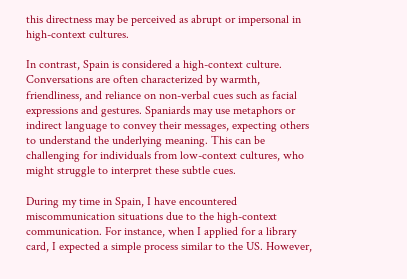this directness may be perceived as abrupt or impersonal in high-context cultures.

In contrast, Spain is considered a high-context culture. Conversations are often characterized by warmth, friendliness, and reliance on non-verbal cues such as facial expressions and gestures. Spaniards may use metaphors or indirect language to convey their messages, expecting others to understand the underlying meaning. This can be challenging for individuals from low-context cultures, who might struggle to interpret these subtle cues.

During my time in Spain, I have encountered miscommunication situations due to the high-context communication. For instance, when I applied for a library card, I expected a simple process similar to the US. However,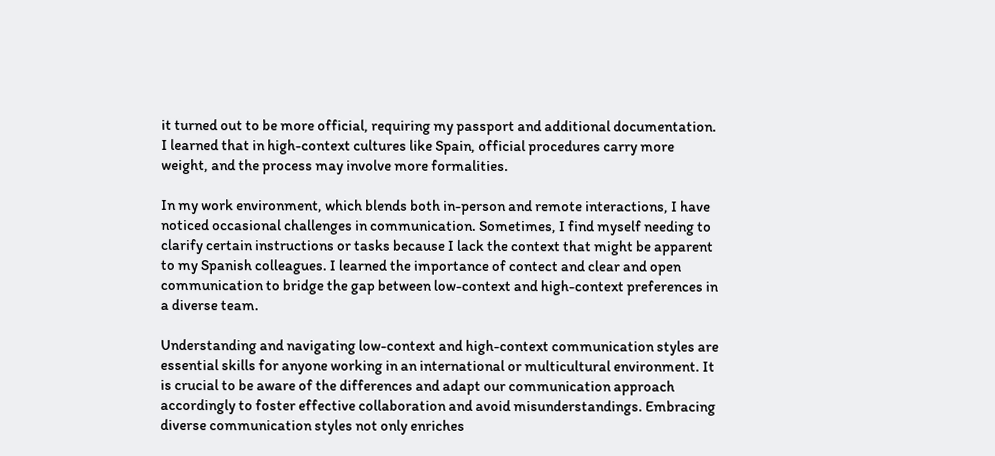it turned out to be more official, requiring my passport and additional documentation. I learned that in high-context cultures like Spain, official procedures carry more weight, and the process may involve more formalities.

In my work environment, which blends both in-person and remote interactions, I have noticed occasional challenges in communication. Sometimes, I find myself needing to clarify certain instructions or tasks because I lack the context that might be apparent to my Spanish colleagues. I learned the importance of contect and clear and open communication to bridge the gap between low-context and high-context preferences in a diverse team.

Understanding and navigating low-context and high-context communication styles are essential skills for anyone working in an international or multicultural environment. It is crucial to be aware of the differences and adapt our communication approach accordingly to foster effective collaboration and avoid misunderstandings. Embracing diverse communication styles not only enriches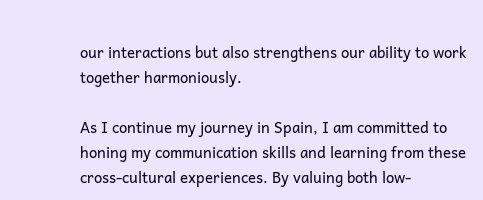our interactions but also strengthens our ability to work together harmoniously.

As I continue my journey in Spain, I am committed to honing my communication skills and learning from these cross-cultural experiences. By valuing both low-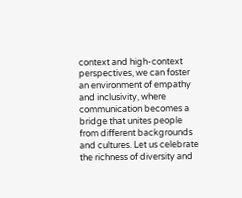context and high-context perspectives, we can foster an environment of empathy and inclusivity, where communication becomes a bridge that unites people from different backgrounds and cultures. Let us celebrate the richness of diversity and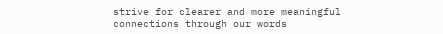strive for clearer and more meaningful connections through our words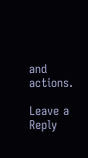and actions.

Leave a Reply